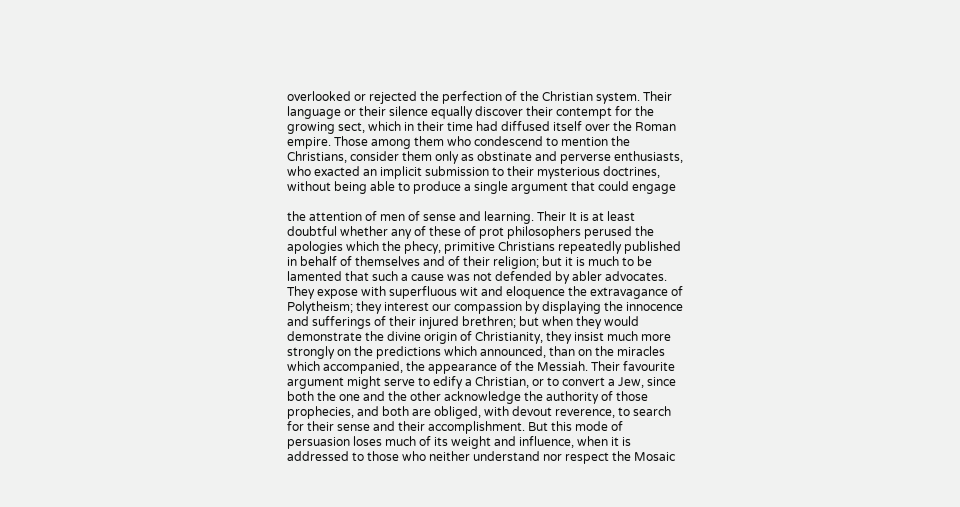overlooked or rejected the perfection of the Christian system. Their language or their silence equally discover their contempt for the growing sect, which in their time had diffused itself over the Roman empire. Those among them who condescend to mention the Christians, consider them only as obstinate and perverse enthusiasts, who exacted an implicit submission to their mysterious doctrines, without being able to produce a single argument that could engage

the attention of men of sense and learning. Their It is at least doubtful whether any of these of prot philosophers perused the apologies which the phecy, primitive Christians repeatedly published in behalf of themselves and of their religion; but it is much to be lamented that such a cause was not defended by abler advocates. They expose with superfluous wit and eloquence the extravagance of Polytheism; they interest our compassion by displaying the innocence and sufferings of their injured brethren; but when they would demonstrate the divine origin of Christianity, they insist much more strongly on the predictions which announced, than on the miracles which accompanied, the appearance of the Messiah. Their favourite argument might serve to edify a Christian, or to convert a Jew, since both the one and the other acknowledge the authority of those prophecies, and both are obliged, with devout reverence, to search for their sense and their accomplishment. But this mode of persuasion loses much of its weight and influence, when it is addressed to those who neither understand nor respect the Mosaic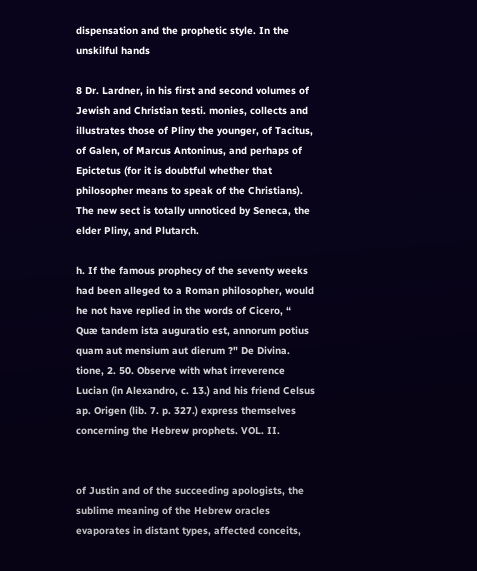dispensation and the prophetic style. In the unskilful hands

8 Dr. Lardner, in his first and second volumes of Jewish and Christian testi. monies, collects and illustrates those of Pliny the younger, of Tacitus, of Galen, of Marcus Antoninus, and perhaps of Epictetus (for it is doubtful whether that philosopher means to speak of the Christians). The new sect is totally unnoticed by Seneca, the elder Pliny, and Plutarch.

h. If the famous prophecy of the seventy weeks had been alleged to a Roman philosopher, would he not have replied in the words of Cicero, “ Quæ tandem ista auguratio est, annorum potius quam aut mensium aut dierum ?" De Divina. tione, 2. 50. Observe with what irreverence Lucian (in Alexandro, c. 13.) and his friend Celsus ap. Origen (lib. 7. p. 327.) express themselves concerning the Hebrew prophets. VOL. II.


of Justin and of the succeeding apologists, the sublime meaning of the Hebrew oracles evaporates in distant types, affected conceits,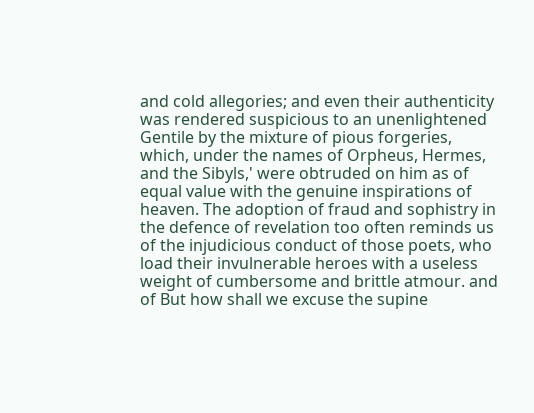and cold allegories; and even their authenticity was rendered suspicious to an unenlightened Gentile by the mixture of pious forgeries, which, under the names of Orpheus, Hermes, and the Sibyls,' were obtruded on him as of equal value with the genuine inspirations of heaven. The adoption of fraud and sophistry in the defence of revelation too often reminds us of the injudicious conduct of those poets, who load their invulnerable heroes with a useless weight of cumbersome and brittle atmour. and of But how shall we excuse the supine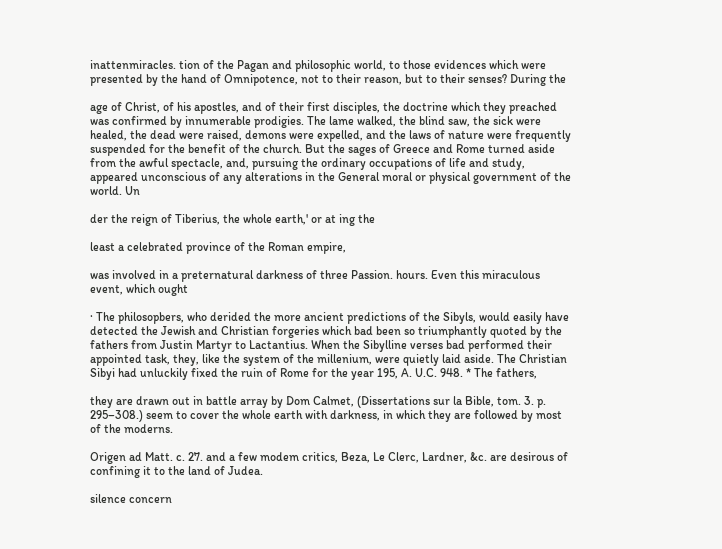inattenmiracles. tion of the Pagan and philosophic world, to those evidences which were presented by the hand of Omnipotence, not to their reason, but to their senses? During the

age of Christ, of his apostles, and of their first disciples, the doctrine which they preached was confirmed by innumerable prodigies. The lame walked, the blind saw, the sick were healed, the dead were raised, demons were expelled, and the laws of nature were frequently suspended for the benefit of the church. But the sages of Greece and Rome turned aside from the awful spectacle, and, pursuing the ordinary occupations of life and study, appeared unconscious of any alterations in the General moral or physical government of the world. Un

der the reign of Tiberius, the whole earth,' or at ing the

least a celebrated province of the Roman empire,

was involved in a preternatural darkness of three Passion. hours. Even this miraculous event, which ought

· The philosopbers, who derided the more ancient predictions of the Sibyls, would easily have detected the Jewish and Christian forgeries which bad been so triumphantly quoted by the fathers from Justin Martyr to Lactantius. When the Sibylline verses bad performed their appointed task, they, like the system of the millenium, were quietly laid aside. The Christian Sibyi had unluckily fixed the ruin of Rome for the year 195, A. U.C. 948. * The fathers,

they are drawn out in battle array by Dom Calmet, (Dissertations sur la Bible, tom. 3. p. 295–308.) seem to cover the whole earth with darkness, in which they are followed by most of the moderns.

Origen ad Matt. c. 27. and a few modem critics, Beza, Le Clerc, Lardner, &c. are desirous of confining it to the land of Judea.

silence concern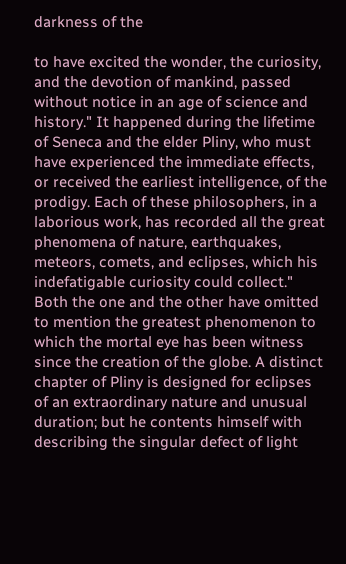darkness of the

to have excited the wonder, the curiosity, and the devotion of mankind, passed without notice in an age of science and history." It happened during the lifetime of Seneca and the elder Pliny, who must have experienced the immediate effects, or received the earliest intelligence, of the prodigy. Each of these philosophers, in a laborious work, has recorded all the great phenomena of nature, earthquakes, meteors, comets, and eclipses, which his indefatigable curiosity could collect." Both the one and the other have omitted to mention the greatest phenomenon to which the mortal eye has been witness since the creation of the globe. A distinct chapter of Pliny is designed for eclipses of an extraordinary nature and unusual duration; but he contents himself with describing the singular defect of light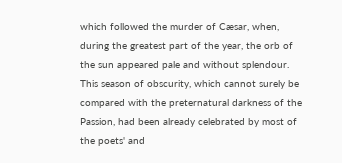which followed the murder of Cæsar, when, during the greatest part of the year, the orb of the sun appeared pale and without splendour. This season of obscurity, which cannot surely be compared with the preternatural darkness of the Passion, had been already celebrated by most of the poets' and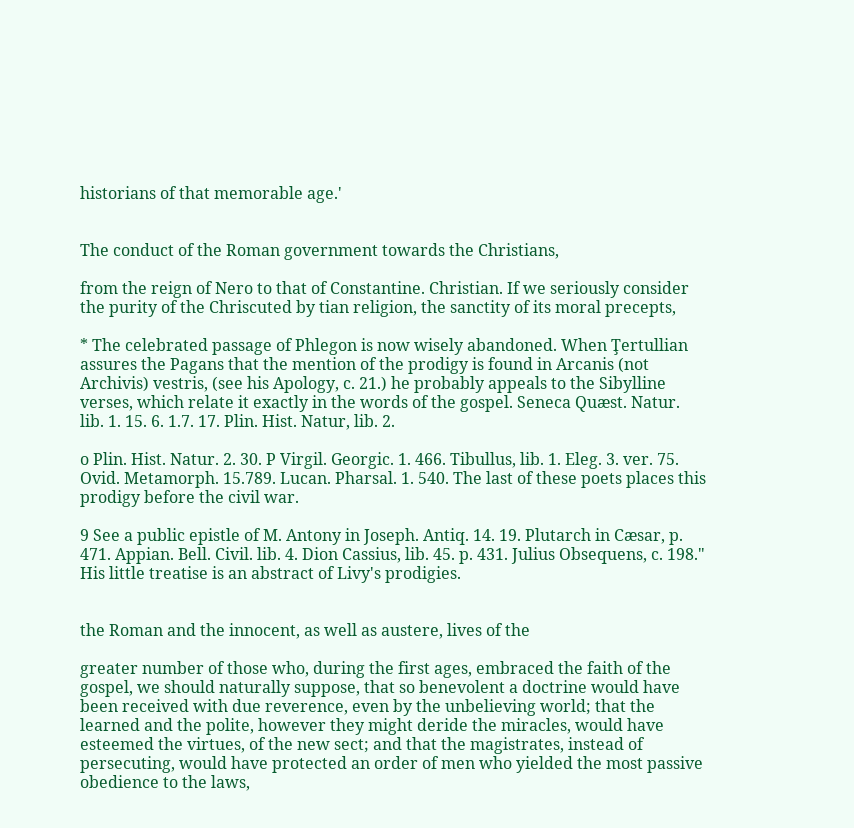historians of that memorable age.'


The conduct of the Roman government towards the Christians,

from the reign of Nero to that of Constantine. Christian. If we seriously consider the purity of the Chriscuted by tian religion, the sanctity of its moral precepts,

* The celebrated passage of Phlegon is now wisely abandoned. When Ţertullian assures the Pagans that the mention of the prodigy is found in Arcanis (not Archivis) vestris, (see his Apology, c. 21.) he probably appeals to the Sibylline verses, which relate it exactly in the words of the gospel. Seneca Quæst. Natur. lib. 1. 15. 6. 1.7. 17. Plin. Hist. Natur, lib. 2.

o Plin. Hist. Natur. 2. 30. P Virgil. Georgic. 1. 466. Tibullus, lib. 1. Eleg. 3. ver. 75. Ovid. Metamorph. 15.789. Lucan. Pharsal. 1. 540. The last of these poets places this prodigy before the civil war.

9 See a public epistle of M. Antony in Joseph. Antiq. 14. 19. Plutarch in Cæsar, p. 471. Appian. Bell. Civil. lib. 4. Dion Cassius, lib. 45. p. 431. Julius Obsequens, c. 198." His little treatise is an abstract of Livy's prodigies.


the Roman and the innocent, as well as austere, lives of the

greater number of those who, during the first ages, embraced the faith of the gospel, we should naturally suppose, that so benevolent a doctrine would have been received with due reverence, even by the unbelieving world; that the learned and the polite, however they might deride the miracles, would have esteemed the virtues, of the new sect; and that the magistrates, instead of persecuting, would have protected an order of men who yielded the most passive obedience to the laws,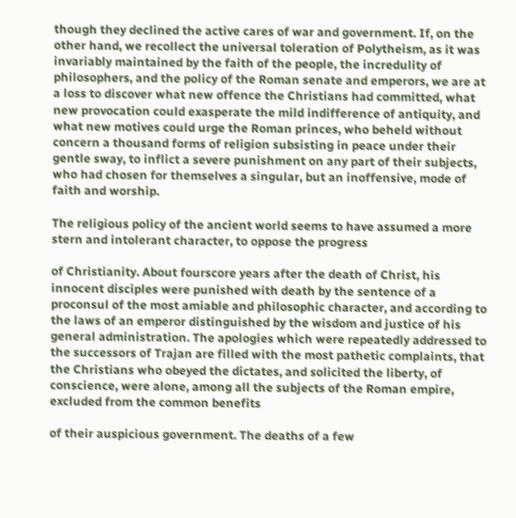though they declined the active cares of war and government. If, on the other hand, we recollect the universal toleration of Polytheism, as it was invariably maintained by the faith of the people, the incredulity of philosophers, and the policy of the Roman senate and emperors, we are at a loss to discover what new offence the Christians had committed, what new provocation could exasperate the mild indifference of antiquity, and what new motives could urge the Roman princes, who beheld without concern a thousand forms of religion subsisting in peace under their gentle sway, to inflict a severe punishment on any part of their subjects, who had chosen for themselves a singular, but an inoffensive, mode of faith and worship.

The religious policy of the ancient world seems to have assumed a more stern and intolerant character, to oppose the progress

of Christianity. About fourscore years after the death of Christ, his innocent disciples were punished with death by the sentence of a proconsul of the most amiable and philosophic character, and according to the laws of an emperor distinguished by the wisdom and justice of his general administration. The apologies which were repeatedly addressed to the successors of Trajan are filled with the most pathetic complaints, that the Christians who obeyed the dictates, and solicited the liberty, of conscience, were alone, among all the subjects of the Roman empire, excluded from the common benefits

of their auspicious government. The deaths of a few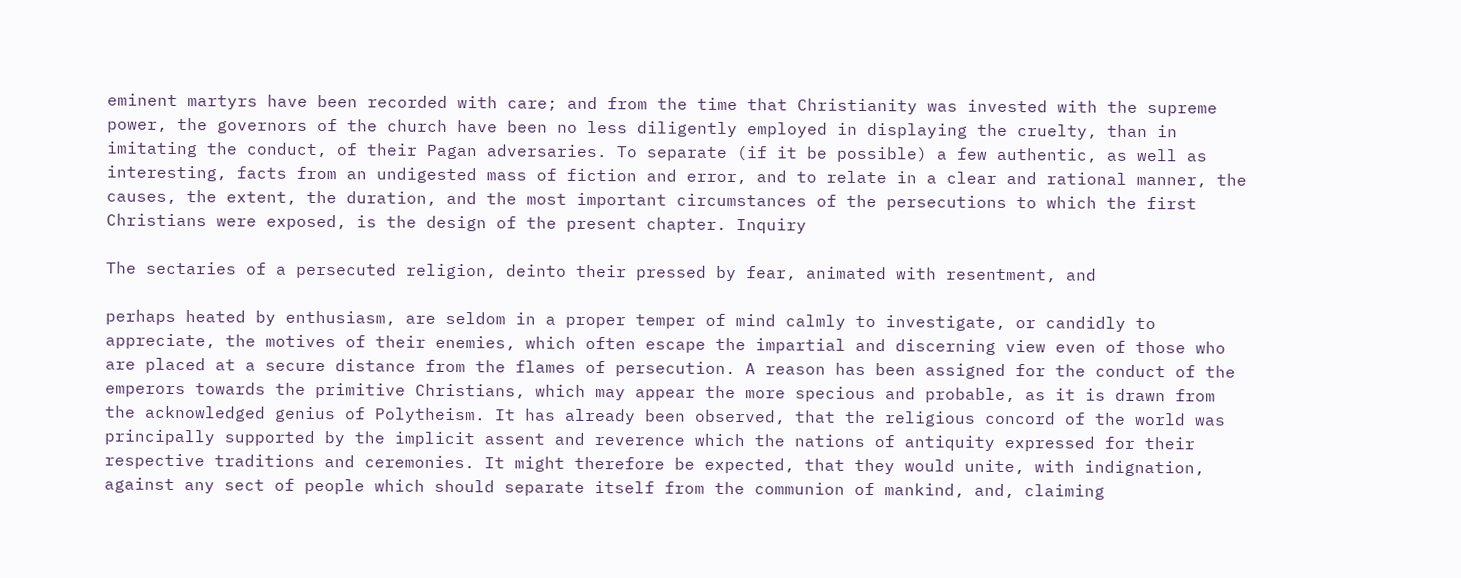eminent martyrs have been recorded with care; and from the time that Christianity was invested with the supreme power, the governors of the church have been no less diligently employed in displaying the cruelty, than in imitating the conduct, of their Pagan adversaries. To separate (if it be possible) a few authentic, as well as interesting, facts from an undigested mass of fiction and error, and to relate in a clear and rational manner, the causes, the extent, the duration, and the most important circumstances of the persecutions to which the first Christians were exposed, is the design of the present chapter. Inquiry

The sectaries of a persecuted religion, deinto their pressed by fear, animated with resentment, and

perhaps heated by enthusiasm, are seldom in a proper temper of mind calmly to investigate, or candidly to appreciate, the motives of their enemies, which often escape the impartial and discerning view even of those who are placed at a secure distance from the flames of persecution. A reason has been assigned for the conduct of the emperors towards the primitive Christians, which may appear the more specious and probable, as it is drawn from the acknowledged genius of Polytheism. It has already been observed, that the religious concord of the world was principally supported by the implicit assent and reverence which the nations of antiquity expressed for their respective traditions and ceremonies. It might therefore be expected, that they would unite, with indignation, against any sect of people which should separate itself from the communion of mankind, and, claiming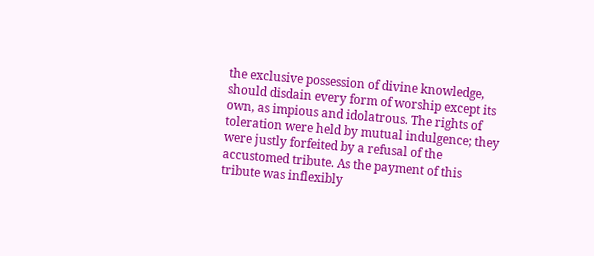the exclusive possession of divine knowledge, should disdain every form of worship except its own, as impious and idolatrous. The rights of toleration were held by mutual indulgence; they were justly forfeited by a refusal of the accustomed tribute. As the payment of this tribute was inflexibly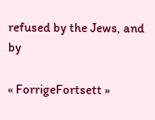refused by the Jews, and by

« ForrigeFortsett »